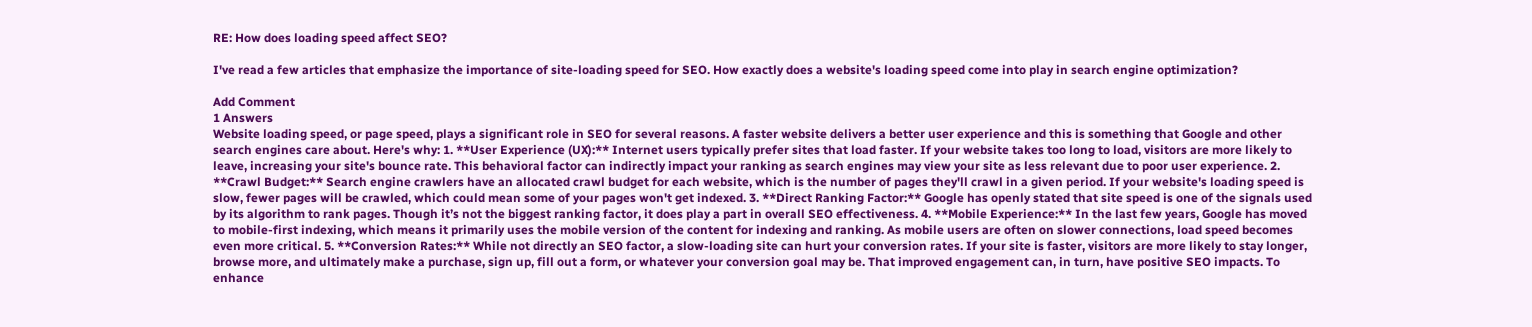RE: How does loading speed affect SEO?

I've read a few articles that emphasize the importance of site-loading speed for SEO. How exactly does a website's loading speed come into play in search engine optimization?

Add Comment
1 Answers
Website loading speed, or page speed, plays a significant role in SEO for several reasons. A faster website delivers a better user experience and this is something that Google and other search engines care about. Here's why: 1. **User Experience (UX):** Internet users typically prefer sites that load faster. If your website takes too long to load, visitors are more likely to leave, increasing your site's bounce rate. This behavioral factor can indirectly impact your ranking as search engines may view your site as less relevant due to poor user experience. 2. **Crawl Budget:** Search engine crawlers have an allocated crawl budget for each website, which is the number of pages they'll crawl in a given period. If your website's loading speed is slow, fewer pages will be crawled, which could mean some of your pages won't get indexed. 3. **Direct Ranking Factor:** Google has openly stated that site speed is one of the signals used by its algorithm to rank pages. Though it’s not the biggest ranking factor, it does play a part in overall SEO effectiveness. 4. **Mobile Experience:** In the last few years, Google has moved to mobile-first indexing, which means it primarily uses the mobile version of the content for indexing and ranking. As mobile users are often on slower connections, load speed becomes even more critical. 5. **Conversion Rates:** While not directly an SEO factor, a slow-loading site can hurt your conversion rates. If your site is faster, visitors are more likely to stay longer, browse more, and ultimately make a purchase, sign up, fill out a form, or whatever your conversion goal may be. That improved engagement can, in turn, have positive SEO impacts. To enhance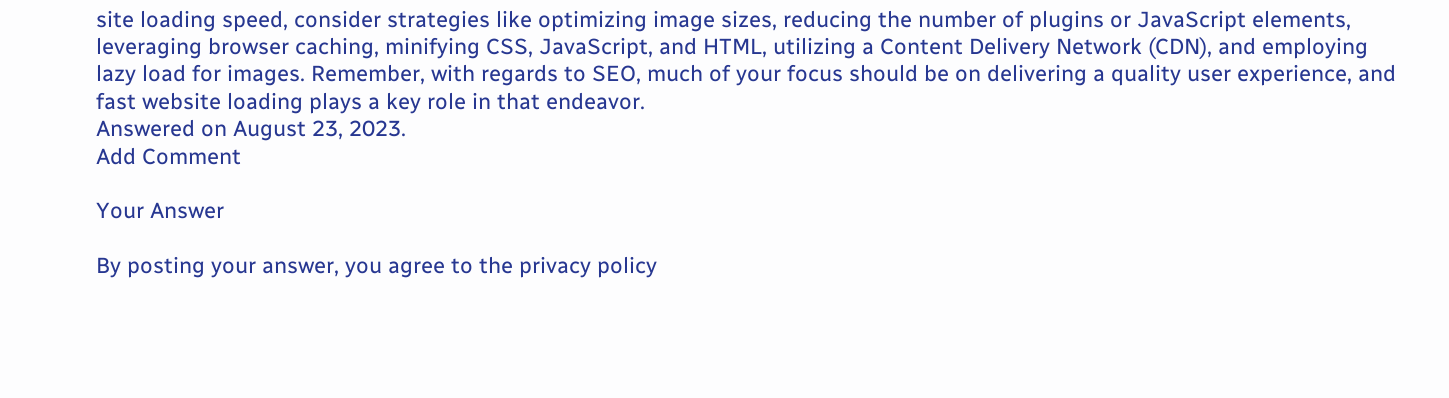site loading speed, consider strategies like optimizing image sizes, reducing the number of plugins or JavaScript elements, leveraging browser caching, minifying CSS, JavaScript, and HTML, utilizing a Content Delivery Network (CDN), and employing lazy load for images. Remember, with regards to SEO, much of your focus should be on delivering a quality user experience, and fast website loading plays a key role in that endeavor.
Answered on August 23, 2023.
Add Comment

Your Answer

By posting your answer, you agree to the privacy policy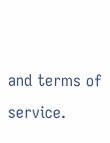and terms of service.